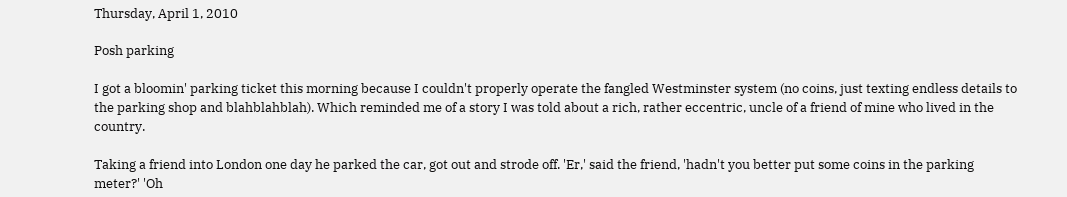Thursday, April 1, 2010

Posh parking

I got a bloomin' parking ticket this morning because I couldn't properly operate the fangled Westminster system (no coins, just texting endless details to the parking shop and blahblahblah). Which reminded me of a story I was told about a rich, rather eccentric, uncle of a friend of mine who lived in the country.

Taking a friend into London one day he parked the car, got out and strode off. 'Er,' said the friend, 'hadn't you better put some coins in the parking meter?' 'Oh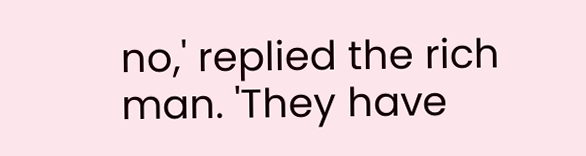no,' replied the rich man. 'They have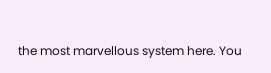the most marvellous system here. You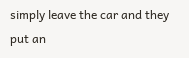simply leave the car and they put an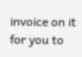invoice on it for you to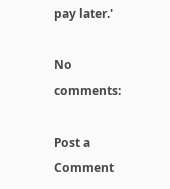pay later.'

No comments:

Post a Comment